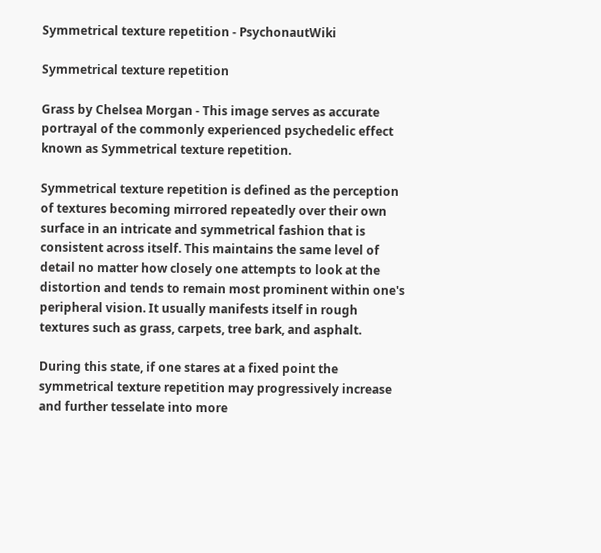Symmetrical texture repetition - PsychonautWiki

Symmetrical texture repetition

Grass by Chelsea Morgan - This image serves as accurate portrayal of the commonly experienced psychedelic effect known as Symmetrical texture repetition.

Symmetrical texture repetition is defined as the perception of textures becoming mirrored repeatedly over their own surface in an intricate and symmetrical fashion that is consistent across itself. This maintains the same level of detail no matter how closely one attempts to look at the distortion and tends to remain most prominent within one's peripheral vision. It usually manifests itself in rough textures such as grass, carpets, tree bark, and asphalt.

During this state, if one stares at a fixed point the symmetrical texture repetition may progressively increase and further tesselate into more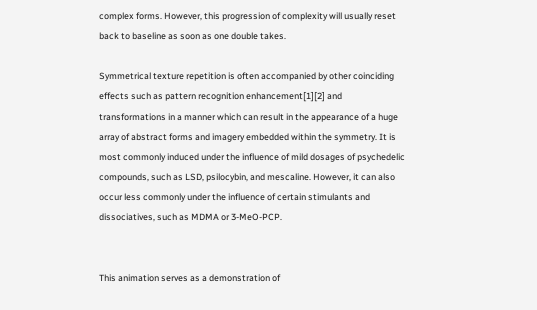complex forms. However, this progression of complexity will usually reset back to baseline as soon as one double takes.

Symmetrical texture repetition is often accompanied by other coinciding effects such as pattern recognition enhancement[1][2] and transformations in a manner which can result in the appearance of a huge array of abstract forms and imagery embedded within the symmetry. It is most commonly induced under the influence of mild dosages of psychedelic compounds, such as LSD, psilocybin, and mescaline. However, it can also occur less commonly under the influence of certain stimulants and dissociatives, such as MDMA or 3-MeO-PCP.


This animation serves as a demonstration of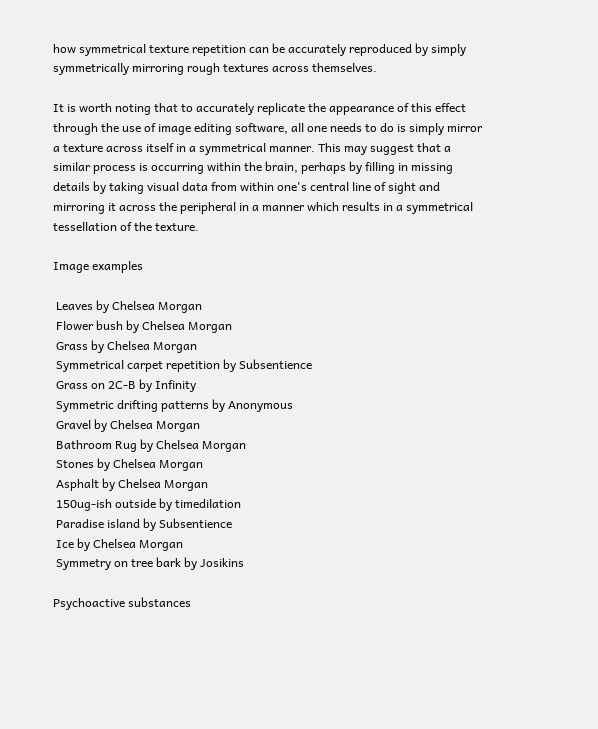how symmetrical texture repetition can be accurately reproduced by simply symmetrically mirroring rough textures across themselves.

It is worth noting that to accurately replicate the appearance of this effect through the use of image editing software, all one needs to do is simply mirror a texture across itself in a symmetrical manner. This may suggest that a similar process is occurring within the brain, perhaps by filling in missing details by taking visual data from within one's central line of sight and mirroring it across the peripheral in a manner which results in a symmetrical tessellation of the texture.

Image examples

 Leaves by Chelsea Morgan
 Flower bush by Chelsea Morgan
 Grass by Chelsea Morgan
 Symmetrical carpet repetition by Subsentience
 Grass on 2C-B by Infinity
 Symmetric drifting patterns by Anonymous
 Gravel by Chelsea Morgan
 Bathroom Rug by Chelsea Morgan
 Stones by Chelsea Morgan
 Asphalt by Chelsea Morgan
 150ug-ish outside by timedilation
 Paradise island by Subsentience
 Ice by Chelsea Morgan
 Symmetry on tree bark by Josikins

Psychoactive substances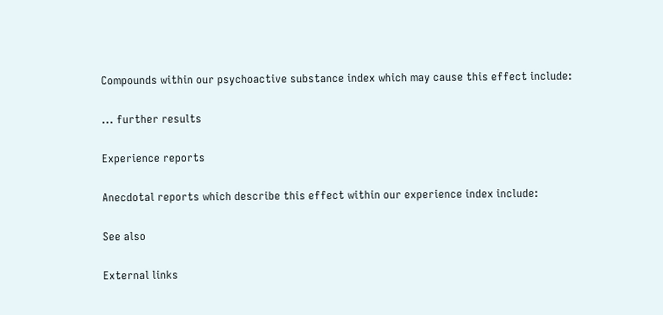Compounds within our psychoactive substance index which may cause this effect include:

... further results

Experience reports

Anecdotal reports which describe this effect within our experience index include:

See also

External links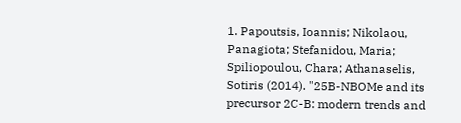1. Papoutsis, Ioannis; Nikolaou, Panagiota; Stefanidou, Maria; Spiliopoulou, Chara; Athanaselis, Sotiris (2014). "25B-NBOMe and its precursor 2C-B: modern trends and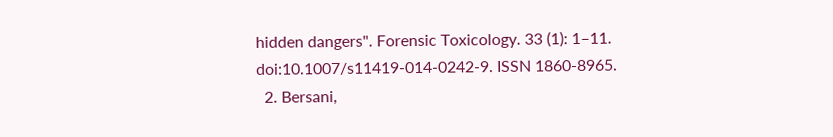hidden dangers". Forensic Toxicology. 33 (1): 1–11. doi:10.1007/s11419-014-0242-9. ISSN 1860-8965.
  2. Bersani,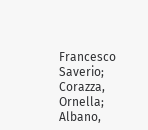Francesco Saverio; Corazza, Ornella; Albano,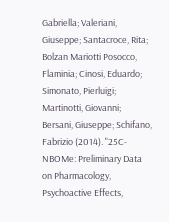Gabriella; Valeriani, Giuseppe; Santacroce, Rita; Bolzan Mariotti Posocco, Flaminia; Cinosi, Eduardo; Simonato, Pierluigi; Martinotti, Giovanni; Bersani, Giuseppe; Schifano, Fabrizio (2014). "25C-NBOMe: Preliminary Data on Pharmacology, Psychoactive Effects,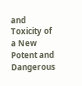and Toxicity of a New Potent and Dangerous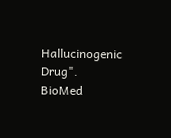Hallucinogenic Drug". BioMed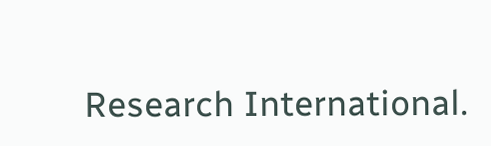Research International.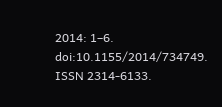2014: 1–6. doi:10.1155/2014/734749. ISSN 2314-6133.